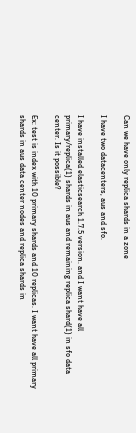Can we have only replica shards in a zone

I have two datacenters, aus and sfo.

I have installed elasticsearch 1.7.5 version. and I want have all primary/replica(1) shards in aus and remaining replica shard(1) in sfo data center. Is it possible?

Ex: test is index with 10 primary shards and 10 replicas. I want have all primary shards in aus data center nodes and replica shards in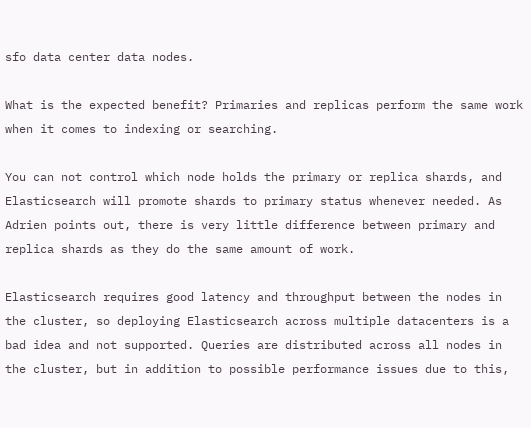sfo data center data nodes.

What is the expected benefit? Primaries and replicas perform the same work when it comes to indexing or searching.

You can not control which node holds the primary or replica shards, and Elasticsearch will promote shards to primary status whenever needed. As Adrien points out, there is very little difference between primary and replica shards as they do the same amount of work.

Elasticsearch requires good latency and throughput between the nodes in the cluster, so deploying Elasticsearch across multiple datacenters is a bad idea and not supported. Queries are distributed across all nodes in the cluster, but in addition to possible performance issues due to this,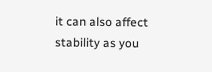it can also affect stability as you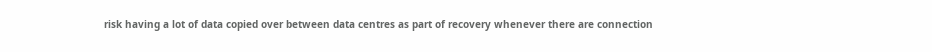risk having a lot of data copied over between data centres as part of recovery whenever there are connection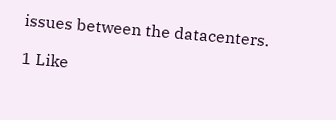issues between the datacenters.

1 Like